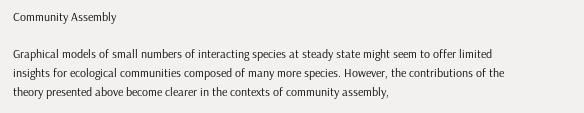Community Assembly

Graphical models of small numbers of interacting species at steady state might seem to offer limited insights for ecological communities composed of many more species. However, the contributions of the theory presented above become clearer in the contexts of community assembly,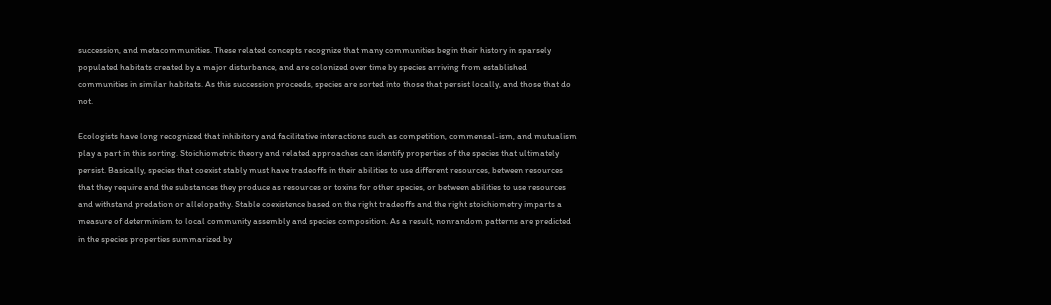succession, and metacommunities. These related concepts recognize that many communities begin their history in sparsely populated habitats created by a major disturbance, and are colonized over time by species arriving from established communities in similar habitats. As this succession proceeds, species are sorted into those that persist locally, and those that do not.

Ecologists have long recognized that inhibitory and facilitative interactions such as competition, commensal-ism, and mutualism play a part in this sorting. Stoichiometric theory and related approaches can identify properties of the species that ultimately persist. Basically, species that coexist stably must have tradeoffs in their abilities to use different resources, between resources that they require and the substances they produce as resources or toxins for other species, or between abilities to use resources and withstand predation or allelopathy. Stable coexistence based on the right tradeoffs and the right stoichiometry imparts a measure of determinism to local community assembly and species composition. As a result, nonrandom patterns are predicted in the species properties summarized by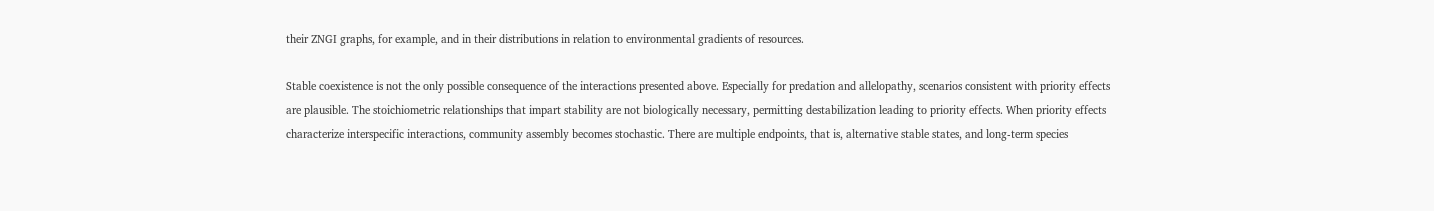their ZNGI graphs, for example, and in their distributions in relation to environmental gradients of resources.

Stable coexistence is not the only possible consequence of the interactions presented above. Especially for predation and allelopathy, scenarios consistent with priority effects are plausible. The stoichiometric relationships that impart stability are not biologically necessary, permitting destabilization leading to priority effects. When priority effects characterize interspecific interactions, community assembly becomes stochastic. There are multiple endpoints, that is, alternative stable states, and long-term species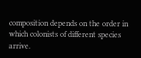composition depends on the order in which colonists of different species arrive.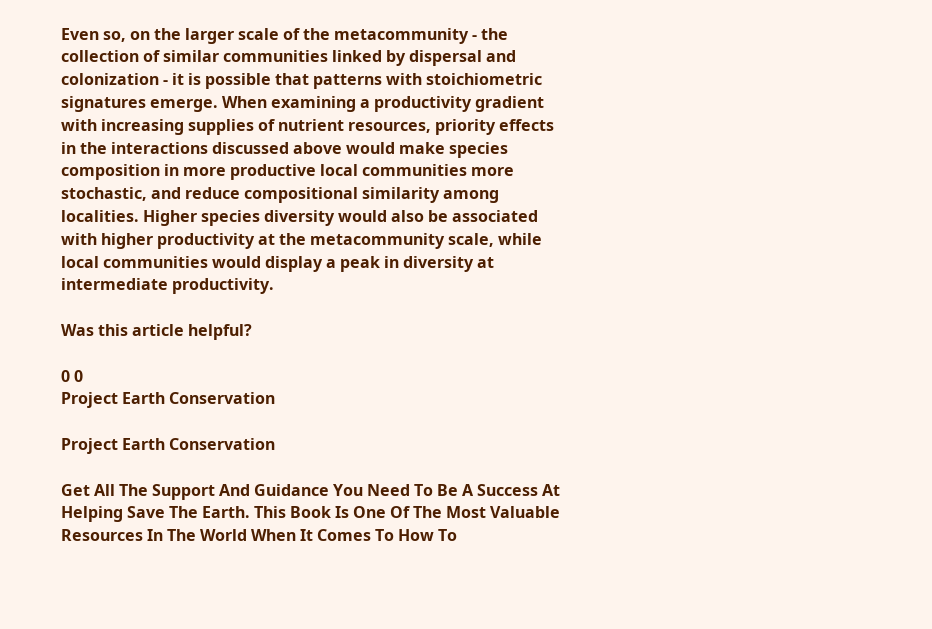Even so, on the larger scale of the metacommunity - the collection of similar communities linked by dispersal and colonization - it is possible that patterns with stoichiometric signatures emerge. When examining a productivity gradient with increasing supplies of nutrient resources, priority effects in the interactions discussed above would make species composition in more productive local communities more stochastic, and reduce compositional similarity among localities. Higher species diversity would also be associated with higher productivity at the metacommunity scale, while local communities would display a peak in diversity at intermediate productivity.

Was this article helpful?

0 0
Project Earth Conservation

Project Earth Conservation

Get All The Support And Guidance You Need To Be A Success At Helping Save The Earth. This Book Is One Of The Most Valuable Resources In The World When It Comes To How To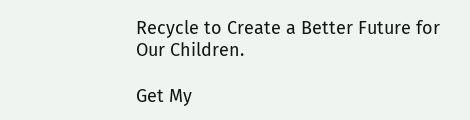Recycle to Create a Better Future for Our Children.

Get My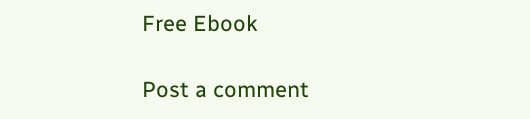Free Ebook

Post a comment